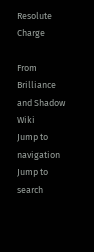Resolute Charge

From Brilliance and Shadow Wiki
Jump to navigation Jump to search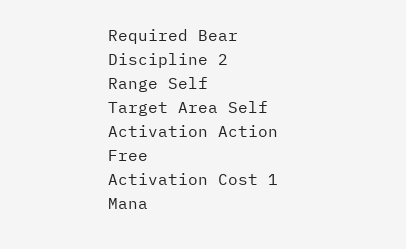Required Bear Discipline 2
Range Self
Target Area Self
Activation Action Free
Activation Cost 1 Mana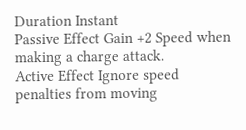Duration Instant
Passive Effect Gain +2 Speed when making a charge attack.
Active Effect Ignore speed penalties from moving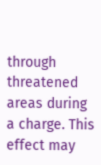through threatened areas during a charge. This effect may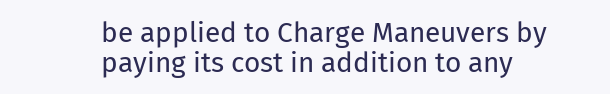be applied to Charge Maneuvers by paying its cost in addition to any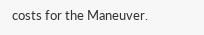costs for the Maneuver.